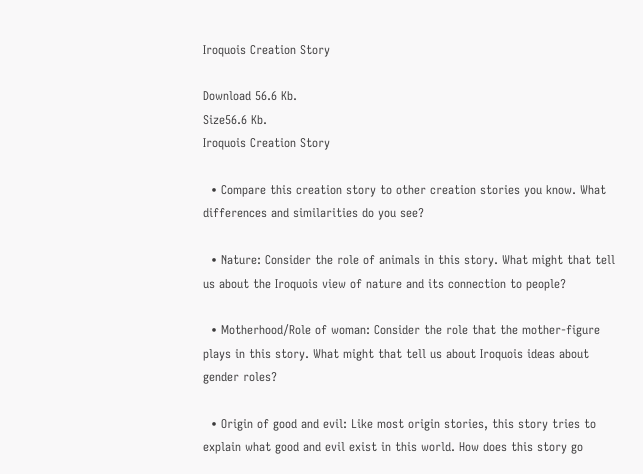Iroquois Creation Story

Download 56.6 Kb.
Size56.6 Kb.
Iroquois Creation Story

  • Compare this creation story to other creation stories you know. What differences and similarities do you see?

  • Nature: Consider the role of animals in this story. What might that tell us about the Iroquois view of nature and its connection to people?

  • Motherhood/Role of woman: Consider the role that the mother-figure plays in this story. What might that tell us about Iroquois ideas about gender roles?

  • Origin of good and evil: Like most origin stories, this story tries to explain what good and evil exist in this world. How does this story go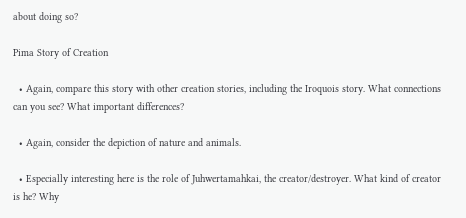about doing so?

Pima Story of Creation

  • Again, compare this story with other creation stories, including the Iroquois story. What connections can you see? What important differences?

  • Again, consider the depiction of nature and animals.

  • Especially interesting here is the role of Juhwertamahkai, the creator/destroyer. What kind of creator is he? Why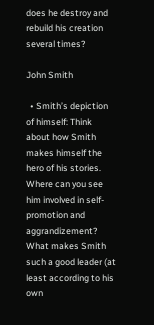does he destroy and rebuild his creation several times?

John Smith

  • Smith’s depiction of himself: Think about how Smith makes himself the hero of his stories. Where can you see him involved in self-promotion and aggrandizement? What makes Smith such a good leader (at least according to his own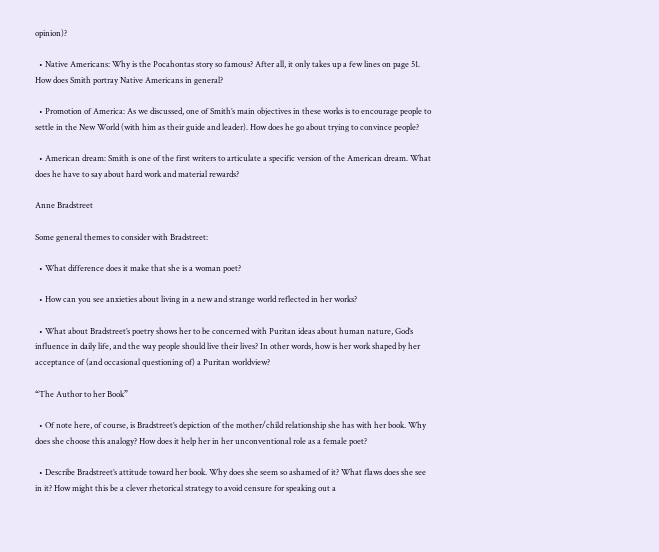opinion)?

  • Native Americans: Why is the Pocahontas story so famous? After all, it only takes up a few lines on page 51. How does Smith portray Native Americans in general?

  • Promotion of America: As we discussed, one of Smith’s main objectives in these works is to encourage people to settle in the New World (with him as their guide and leader). How does he go about trying to convince people?

  • American dream: Smith is one of the first writers to articulate a specific version of the American dream. What does he have to say about hard work and material rewards?

Anne Bradstreet

Some general themes to consider with Bradstreet:

  • What difference does it make that she is a woman poet?

  • How can you see anxieties about living in a new and strange world reflected in her works?

  • What about Bradstreet’s poetry shows her to be concerned with Puritan ideas about human nature, God’s influence in daily life, and the way people should live their lives? In other words, how is her work shaped by her acceptance of (and occasional questioning of) a Puritan worldview?

“The Author to her Book”

  • Of note here, of course, is Bradstreet’s depiction of the mother/child relationship she has with her book. Why does she choose this analogy? How does it help her in her unconventional role as a female poet?

  • Describe Bradstreet’s attitude toward her book. Why does she seem so ashamed of it? What flaws does she see in it? How might this be a clever rhetorical strategy to avoid censure for speaking out a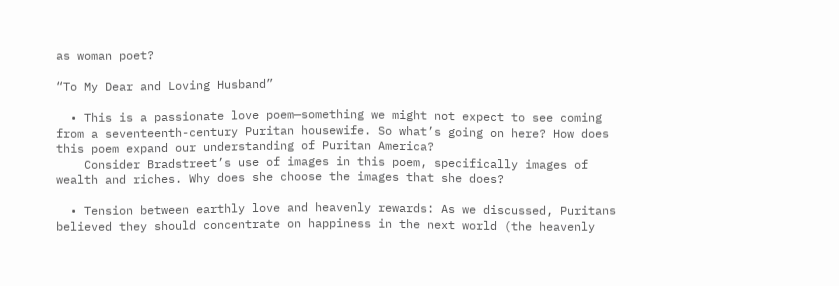as woman poet?

“To My Dear and Loving Husband”

  • This is a passionate love poem—something we might not expect to see coming from a seventeenth-century Puritan housewife. So what’s going on here? How does this poem expand our understanding of Puritan America?
    Consider Bradstreet’s use of images in this poem, specifically images of wealth and riches. Why does she choose the images that she does?

  • Tension between earthly love and heavenly rewards: As we discussed, Puritans believed they should concentrate on happiness in the next world (the heavenly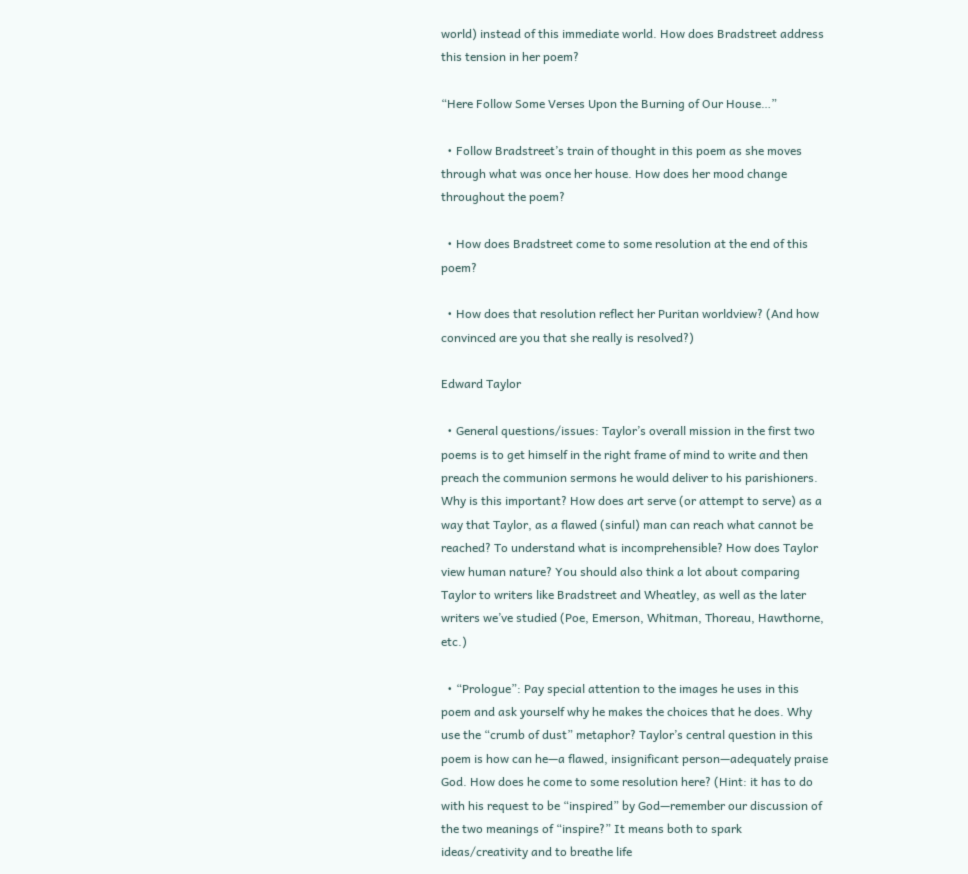world) instead of this immediate world. How does Bradstreet address this tension in her poem?

“Here Follow Some Verses Upon the Burning of Our House…”

  • Follow Bradstreet’s train of thought in this poem as she moves through what was once her house. How does her mood change throughout the poem?

  • How does Bradstreet come to some resolution at the end of this poem?

  • How does that resolution reflect her Puritan worldview? (And how convinced are you that she really is resolved?)

Edward Taylor

  • General questions/issues: Taylor’s overall mission in the first two poems is to get himself in the right frame of mind to write and then preach the communion sermons he would deliver to his parishioners. Why is this important? How does art serve (or attempt to serve) as a way that Taylor, as a flawed (sinful) man can reach what cannot be reached? To understand what is incomprehensible? How does Taylor view human nature? You should also think a lot about comparing Taylor to writers like Bradstreet and Wheatley, as well as the later writers we’ve studied (Poe, Emerson, Whitman, Thoreau, Hawthorne, etc.)

  • “Prologue”: Pay special attention to the images he uses in this poem and ask yourself why he makes the choices that he does. Why use the “crumb of dust” metaphor? Taylor’s central question in this poem is how can he—a flawed, insignificant person—adequately praise God. How does he come to some resolution here? (Hint: it has to do with his request to be “inspired” by God—remember our discussion of the two meanings of “inspire?” It means both to spark ideas/creativity and to breathe life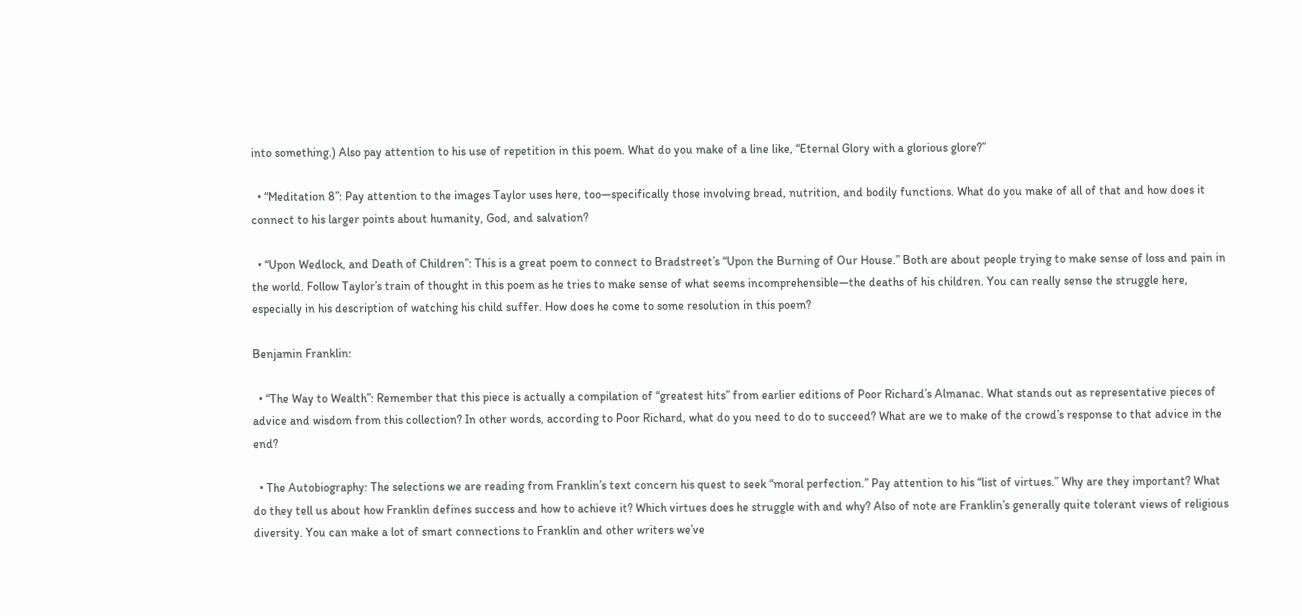into something.) Also pay attention to his use of repetition in this poem. What do you make of a line like, “Eternal Glory with a glorious glore?”

  • “Meditation 8”: Pay attention to the images Taylor uses here, too—specifically those involving bread, nutrition, and bodily functions. What do you make of all of that and how does it connect to his larger points about humanity, God, and salvation?

  • “Upon Wedlock, and Death of Children”: This is a great poem to connect to Bradstreet’s “Upon the Burning of Our House.” Both are about people trying to make sense of loss and pain in the world. Follow Taylor’s train of thought in this poem as he tries to make sense of what seems incomprehensible—the deaths of his children. You can really sense the struggle here, especially in his description of watching his child suffer. How does he come to some resolution in this poem?

Benjamin Franklin:

  • “The Way to Wealth”: Remember that this piece is actually a compilation of “greatest hits” from earlier editions of Poor Richard’s Almanac. What stands out as representative pieces of advice and wisdom from this collection? In other words, according to Poor Richard, what do you need to do to succeed? What are we to make of the crowd’s response to that advice in the end?

  • The Autobiography: The selections we are reading from Franklin’s text concern his quest to seek “moral perfection.” Pay attention to his “list of virtues.” Why are they important? What do they tell us about how Franklin defines success and how to achieve it? Which virtues does he struggle with and why? Also of note are Franklin’s generally quite tolerant views of religious diversity. You can make a lot of smart connections to Franklin and other writers we’ve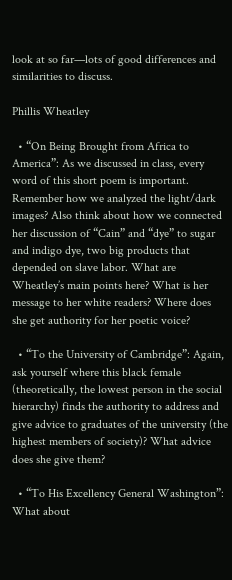look at so far—lots of good differences and similarities to discuss.

Phillis Wheatley

  • “On Being Brought from Africa to America”: As we discussed in class, every word of this short poem is important. Remember how we analyzed the light/dark images? Also think about how we connected her discussion of “Cain” and “dye” to sugar and indigo dye, two big products that depended on slave labor. What are Wheatley’s main points here? What is her message to her white readers? Where does she get authority for her poetic voice?

  • “To the University of Cambridge”: Again, ask yourself where this black female (theoretically, the lowest person in the social hierarchy) finds the authority to address and give advice to graduates of the university (the highest members of society)? What advice does she give them?

  • “To His Excellency General Washington”: What about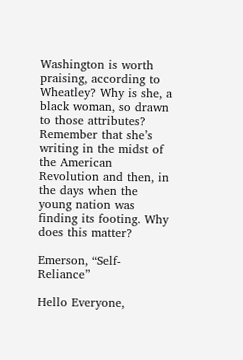Washington is worth praising, according to Wheatley? Why is she, a black woman, so drawn to those attributes? Remember that she’s writing in the midst of the American Revolution and then, in the days when the young nation was finding its footing. Why does this matter?

Emerson, “Self-Reliance”

Hello Everyone,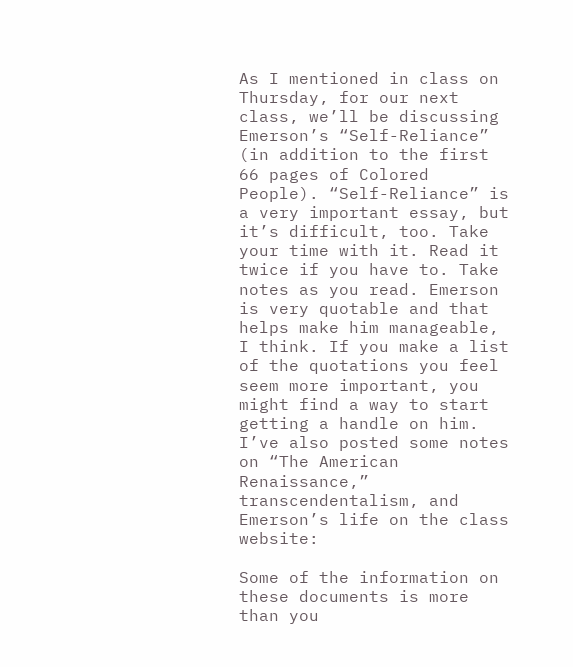As I mentioned in class on Thursday, for our next class, we’ll be discussing Emerson’s “Self-Reliance” (in addition to the first 66 pages of Colored People). “Self-Reliance” is a very important essay, but it’s difficult, too. Take your time with it. Read it twice if you have to. Take notes as you read. Emerson is very quotable and that helps make him manageable, I think. If you make a list of the quotations you feel seem more important, you might find a way to start getting a handle on him.
I’ve also posted some notes on “The American Renaissance,” transcendentalism, and Emerson’s life on the class website:

Some of the information on these documents is more than you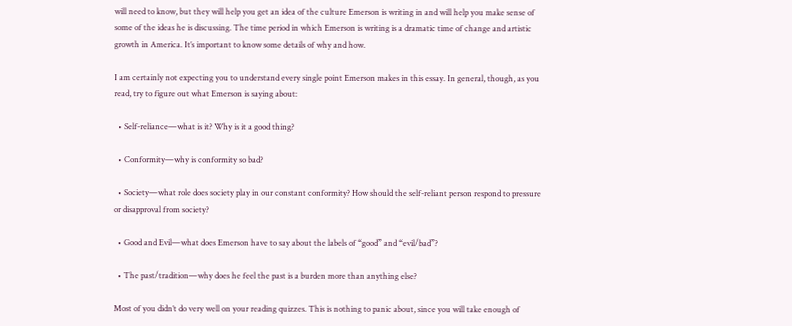will need to know, but they will help you get an idea of the culture Emerson is writing in and will help you make sense of some of the ideas he is discussing. The time period in which Emerson is writing is a dramatic time of change and artistic growth in America. It’s important to know some details of why and how.

I am certainly not expecting you to understand every single point Emerson makes in this essay. In general, though, as you read, try to figure out what Emerson is saying about:

  • Self-reliance—what is it? Why is it a good thing?

  • Conformity—why is conformity so bad?

  • Society—what role does society play in our constant conformity? How should the self-reliant person respond to pressure or disapproval from society?

  • Good and Evil—what does Emerson have to say about the labels of “good” and “evil/bad”?

  • The past/tradition—why does he feel the past is a burden more than anything else?

Most of you didn’t do very well on your reading quizzes. This is nothing to panic about, since you will take enough of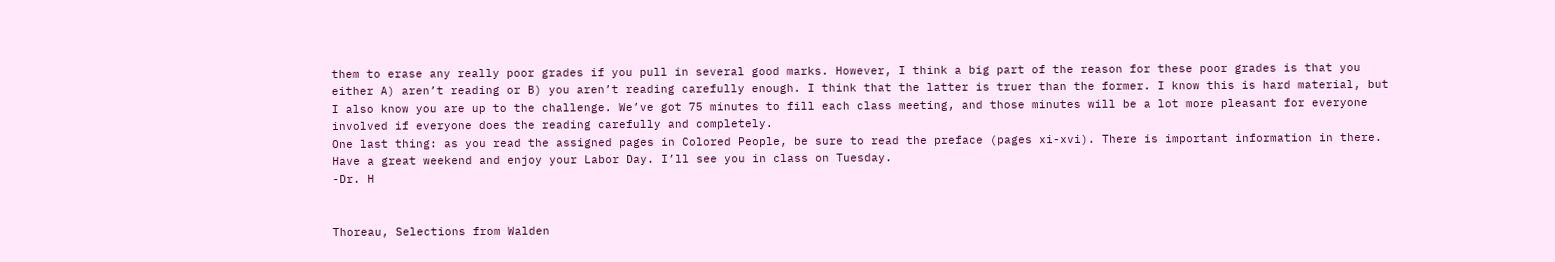them to erase any really poor grades if you pull in several good marks. However, I think a big part of the reason for these poor grades is that you either A) aren’t reading or B) you aren’t reading carefully enough. I think that the latter is truer than the former. I know this is hard material, but I also know you are up to the challenge. We’ve got 75 minutes to fill each class meeting, and those minutes will be a lot more pleasant for everyone involved if everyone does the reading carefully and completely.
One last thing: as you read the assigned pages in Colored People, be sure to read the preface (pages xi-xvi). There is important information in there.
Have a great weekend and enjoy your Labor Day. I’ll see you in class on Tuesday.
-Dr. H


Thoreau, Selections from Walden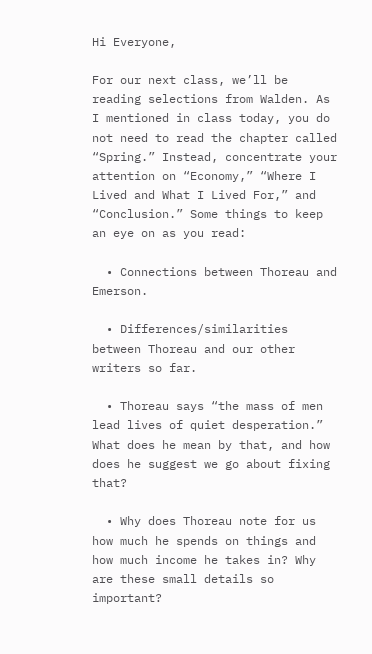Hi Everyone,

For our next class, we’ll be reading selections from Walden. As I mentioned in class today, you do not need to read the chapter called “Spring.” Instead, concentrate your attention on “Economy,” “Where I Lived and What I Lived For,” and “Conclusion.” Some things to keep an eye on as you read:

  • Connections between Thoreau and Emerson.

  • Differences/similarities between Thoreau and our other writers so far.

  • Thoreau says “the mass of men lead lives of quiet desperation.” What does he mean by that, and how does he suggest we go about fixing that?

  • Why does Thoreau note for us how much he spends on things and how much income he takes in? Why are these small details so important?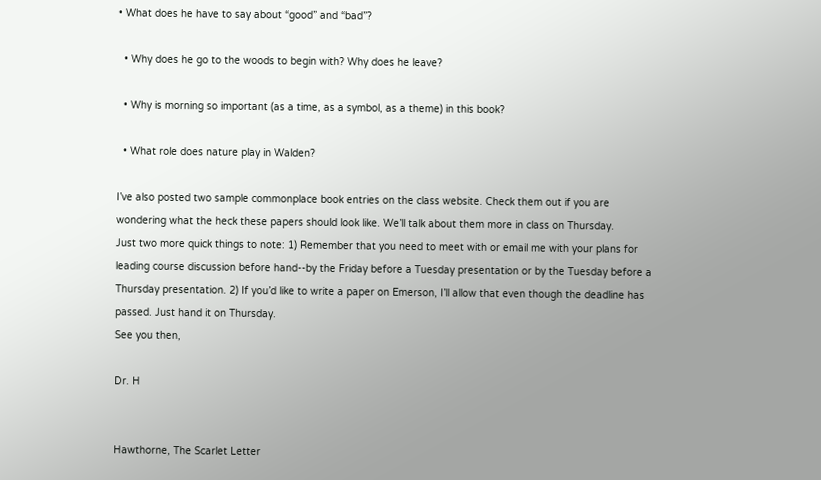• What does he have to say about “good” and “bad”?

  • Why does he go to the woods to begin with? Why does he leave?

  • Why is morning so important (as a time, as a symbol, as a theme) in this book?

  • What role does nature play in Walden?

I’ve also posted two sample commonplace book entries on the class website. Check them out if you are wondering what the heck these papers should look like. We’ll talk about them more in class on Thursday.
Just two more quick things to note: 1) Remember that you need to meet with or email me with your plans for leading course discussion before hand--by the Friday before a Tuesday presentation or by the Tuesday before a Thursday presentation. 2) If you’d like to write a paper on Emerson, I’ll allow that even though the deadline has passed. Just hand it on Thursday.
See you then,

Dr. H


Hawthorne, The Scarlet Letter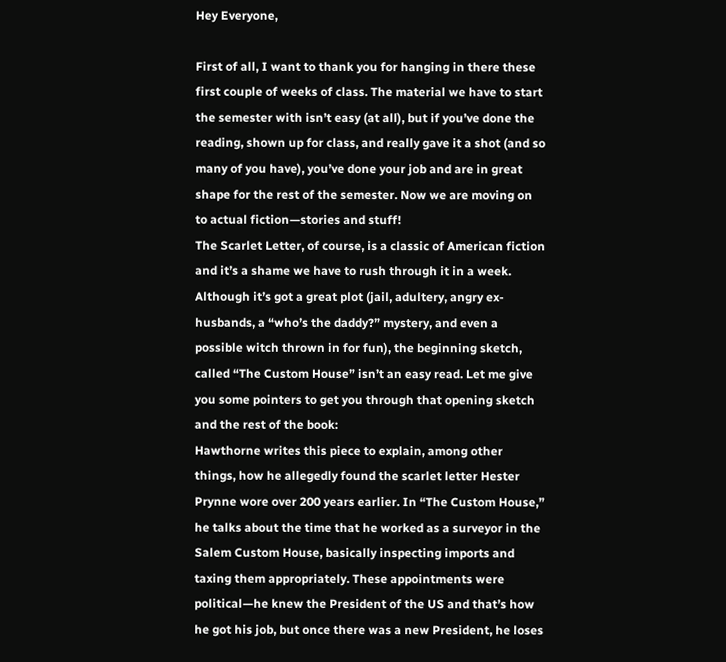Hey Everyone,

First of all, I want to thank you for hanging in there these first couple of weeks of class. The material we have to start the semester with isn’t easy (at all), but if you’ve done the reading, shown up for class, and really gave it a shot (and so many of you have), you’ve done your job and are in great shape for the rest of the semester. Now we are moving on to actual fiction—stories and stuff!
The Scarlet Letter, of course, is a classic of American fiction and it’s a shame we have to rush through it in a week. Although it’s got a great plot (jail, adultery, angry ex-husbands, a “who’s the daddy?” mystery, and even a possible witch thrown in for fun), the beginning sketch, called “The Custom House” isn’t an easy read. Let me give you some pointers to get you through that opening sketch and the rest of the book:
Hawthorne writes this piece to explain, among other things, how he allegedly found the scarlet letter Hester Prynne wore over 200 years earlier. In “The Custom House,” he talks about the time that he worked as a surveyor in the Salem Custom House, basically inspecting imports and taxing them appropriately. These appointments were political—he knew the President of the US and that’s how he got his job, but once there was a new President, he loses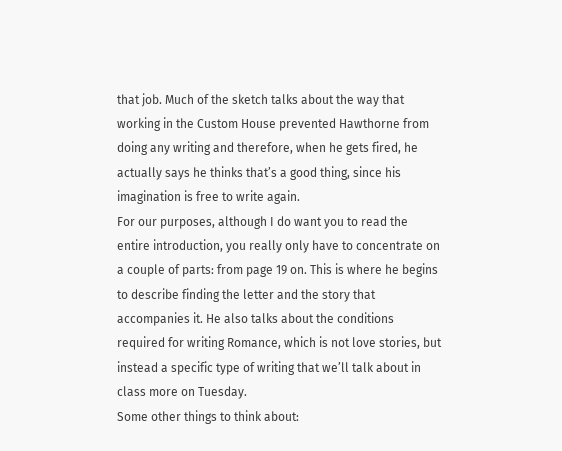that job. Much of the sketch talks about the way that working in the Custom House prevented Hawthorne from doing any writing and therefore, when he gets fired, he actually says he thinks that’s a good thing, since his imagination is free to write again.
For our purposes, although I do want you to read the entire introduction, you really only have to concentrate on a couple of parts: from page 19 on. This is where he begins to describe finding the letter and the story that accompanies it. He also talks about the conditions required for writing Romance, which is not love stories, but instead a specific type of writing that we’ll talk about in class more on Tuesday.
Some other things to think about: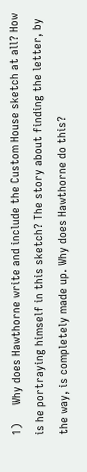1)      Why does Hawthorne write and include the Custom House sketch at all? How is he portraying himself in this sketch? The story about finding the letter, by the way, is completely made up. Why does Hawthorne do this?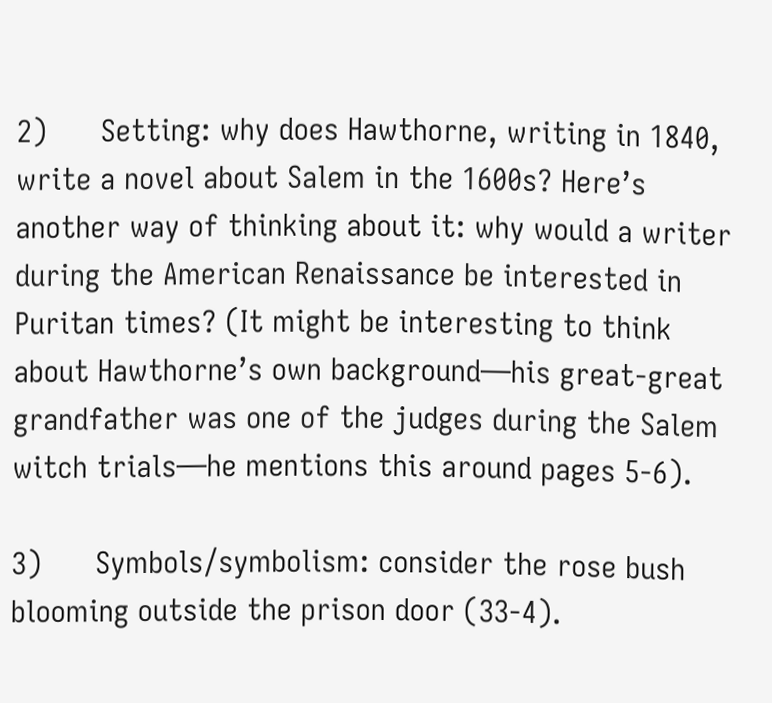2)      Setting: why does Hawthorne, writing in 1840, write a novel about Salem in the 1600s? Here’s another way of thinking about it: why would a writer during the American Renaissance be interested in Puritan times? (It might be interesting to think about Hawthorne’s own background—his great-great grandfather was one of the judges during the Salem witch trials—he mentions this around pages 5-6).

3)      Symbols/symbolism: consider the rose bush blooming outside the prison door (33-4).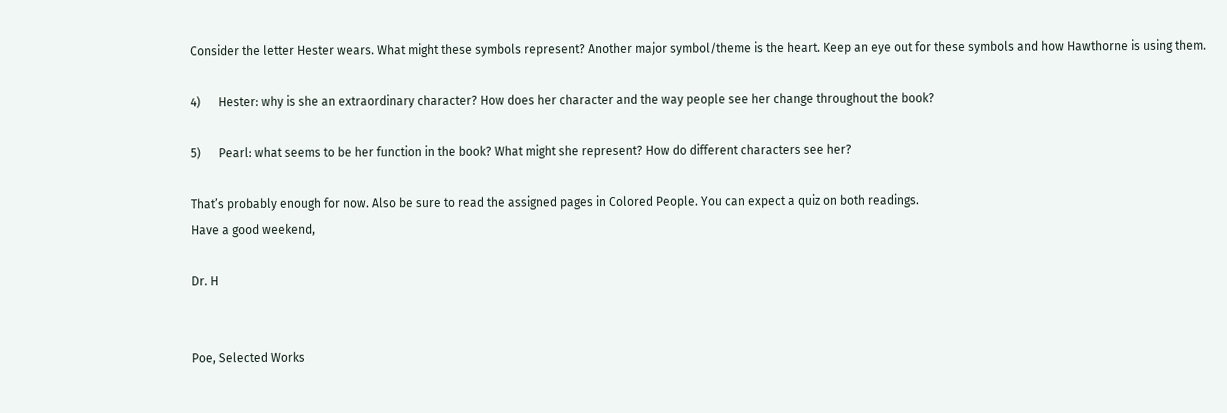Consider the letter Hester wears. What might these symbols represent? Another major symbol/theme is the heart. Keep an eye out for these symbols and how Hawthorne is using them.

4)      Hester: why is she an extraordinary character? How does her character and the way people see her change throughout the book?

5)      Pearl: what seems to be her function in the book? What might she represent? How do different characters see her?

That’s probably enough for now. Also be sure to read the assigned pages in Colored People. You can expect a quiz on both readings.
Have a good weekend,

Dr. H


Poe, Selected Works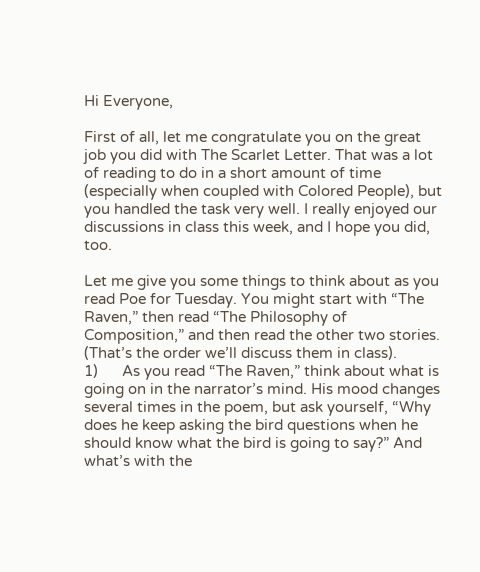Hi Everyone,

First of all, let me congratulate you on the great job you did with The Scarlet Letter. That was a lot of reading to do in a short amount of time (especially when coupled with Colored People), but you handled the task very well. I really enjoyed our discussions in class this week, and I hope you did, too.

Let me give you some things to think about as you read Poe for Tuesday. You might start with “The Raven,” then read “The Philosophy of Composition,” and then read the other two stories. (That’s the order we’ll discuss them in class).
1)      As you read “The Raven,” think about what is going on in the narrator’s mind. His mood changes several times in the poem, but ask yourself, “Why does he keep asking the bird questions when he should know what the bird is going to say?” And what’s with the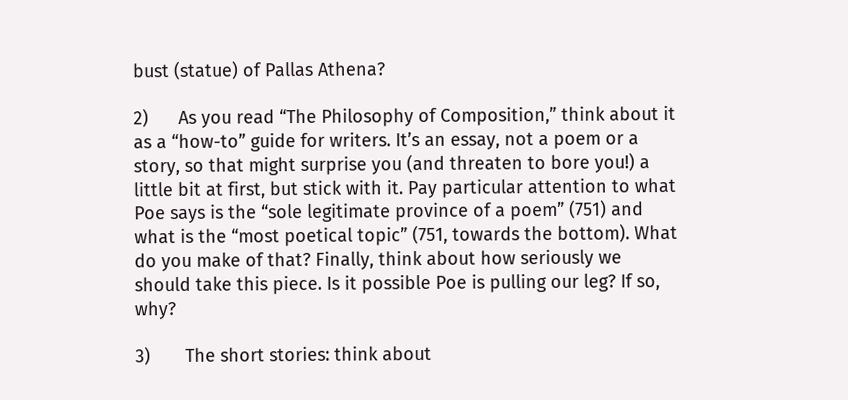bust (statue) of Pallas Athena?

2)      As you read “The Philosophy of Composition,” think about it as a “how-to” guide for writers. It’s an essay, not a poem or a story, so that might surprise you (and threaten to bore you!) a little bit at first, but stick with it. Pay particular attention to what Poe says is the “sole legitimate province of a poem” (751) and what is the “most poetical topic” (751, towards the bottom). What do you make of that? Finally, think about how seriously we should take this piece. Is it possible Poe is pulling our leg? If so, why?

3)       The short stories: think about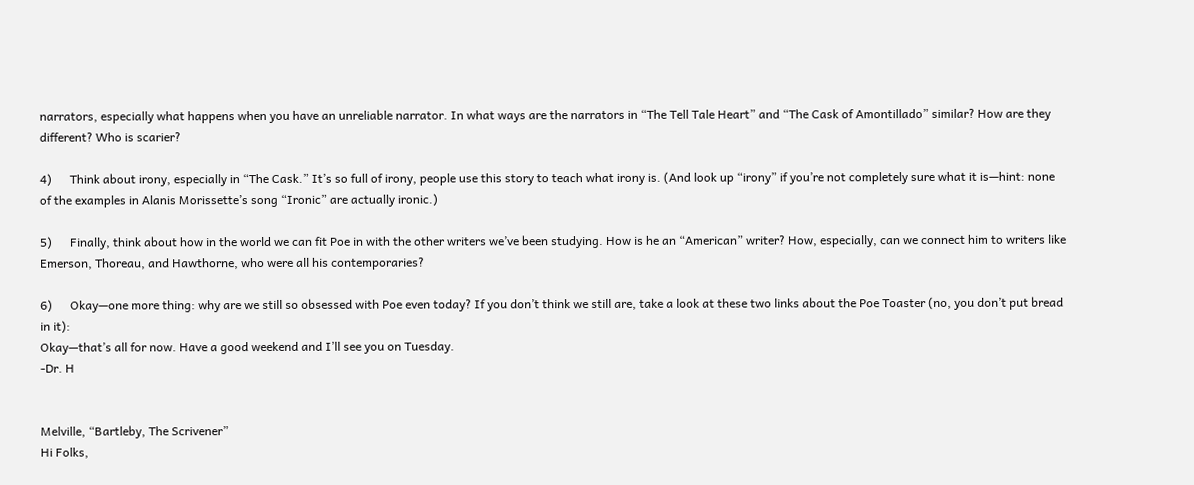narrators, especially what happens when you have an unreliable narrator. In what ways are the narrators in “The Tell Tale Heart” and “The Cask of Amontillado” similar? How are they different? Who is scarier?

4)      Think about irony, especially in “The Cask.” It’s so full of irony, people use this story to teach what irony is. (And look up “irony” if you’re not completely sure what it is—hint: none of the examples in Alanis Morissette’s song “Ironic” are actually ironic.)

5)      Finally, think about how in the world we can fit Poe in with the other writers we’ve been studying. How is he an “American” writer? How, especially, can we connect him to writers like Emerson, Thoreau, and Hawthorne, who were all his contemporaries?

6)      Okay—one more thing: why are we still so obsessed with Poe even today? If you don’t think we still are, take a look at these two links about the Poe Toaster (no, you don’t put bread in it):
Okay—that’s all for now. Have a good weekend and I’ll see you on Tuesday.
-Dr. H


Melville, “Bartleby, The Scrivener”
Hi Folks,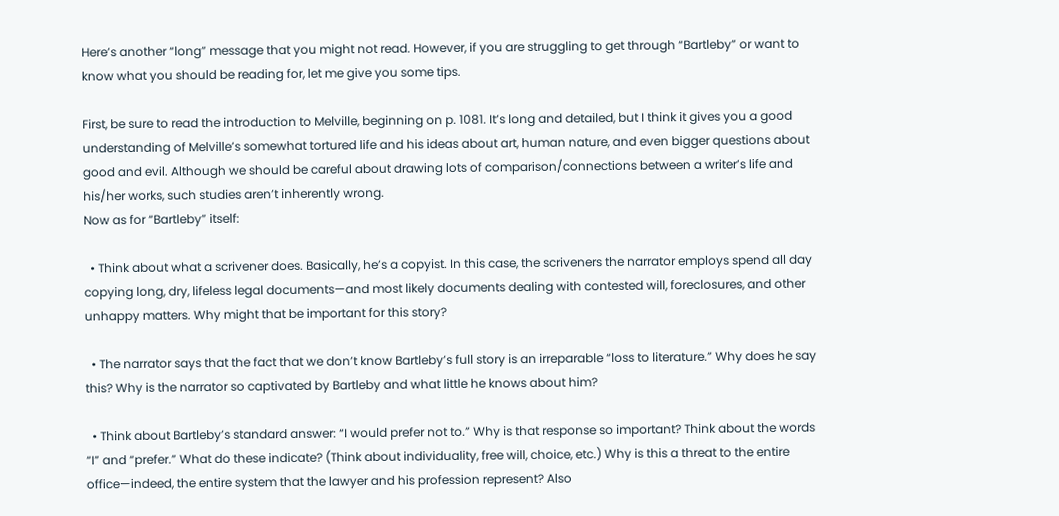Here’s another “long” message that you might not read. However, if you are struggling to get through “Bartleby” or want to know what you should be reading for, let me give you some tips.

First, be sure to read the introduction to Melville, beginning on p. 1081. It’s long and detailed, but I think it gives you a good understanding of Melville’s somewhat tortured life and his ideas about art, human nature, and even bigger questions about good and evil. Although we should be careful about drawing lots of comparison/connections between a writer’s life and his/her works, such studies aren’t inherently wrong.
Now as for “Bartleby” itself:

  • Think about what a scrivener does. Basically, he’s a copyist. In this case, the scriveners the narrator employs spend all day copying long, dry, lifeless legal documents—and most likely documents dealing with contested will, foreclosures, and other unhappy matters. Why might that be important for this story?

  • The narrator says that the fact that we don’t know Bartleby’s full story is an irreparable “loss to literature.” Why does he say this? Why is the narrator so captivated by Bartleby and what little he knows about him?

  • Think about Bartleby’s standard answer: “I would prefer not to.” Why is that response so important? Think about the words “I” and “prefer.” What do these indicate? (Think about individuality, free will, choice, etc.) Why is this a threat to the entire office—indeed, the entire system that the lawyer and his profession represent? Also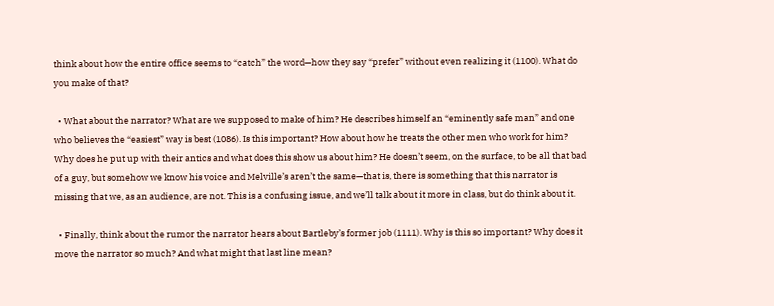think about how the entire office seems to “catch” the word—how they say “prefer” without even realizing it (1100). What do you make of that?

  • What about the narrator? What are we supposed to make of him? He describes himself an “eminently safe man” and one who believes the “easiest” way is best (1086). Is this important? How about how he treats the other men who work for him? Why does he put up with their antics and what does this show us about him? He doesn’t seem, on the surface, to be all that bad of a guy, but somehow we know his voice and Melville’s aren’t the same—that is, there is something that this narrator is missing that we, as an audience, are not. This is a confusing issue, and we’ll talk about it more in class, but do think about it.

  • Finally, think about the rumor the narrator hears about Bartleby’s former job (1111). Why is this so important? Why does it move the narrator so much? And what might that last line mean?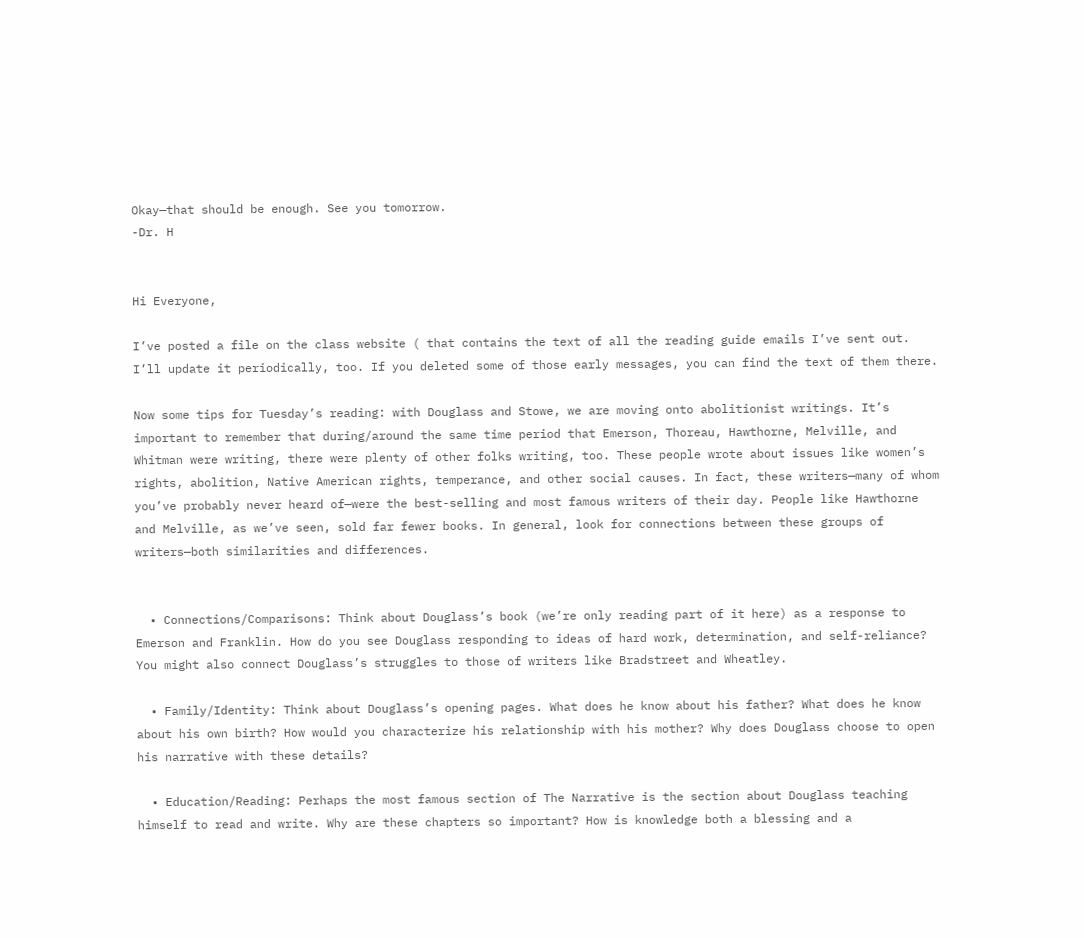Okay—that should be enough. See you tomorrow.
-Dr. H


Hi Everyone,

I’ve posted a file on the class website ( that contains the text of all the reading guide emails I’ve sent out. I’ll update it periodically, too. If you deleted some of those early messages, you can find the text of them there.

Now some tips for Tuesday’s reading: with Douglass and Stowe, we are moving onto abolitionist writings. It’s important to remember that during/around the same time period that Emerson, Thoreau, Hawthorne, Melville, and Whitman were writing, there were plenty of other folks writing, too. These people wrote about issues like women’s rights, abolition, Native American rights, temperance, and other social causes. In fact, these writers—many of whom you’ve probably never heard of—were the best-selling and most famous writers of their day. People like Hawthorne and Melville, as we’ve seen, sold far fewer books. In general, look for connections between these groups of writers—both similarities and differences.


  • Connections/Comparisons: Think about Douglass’s book (we’re only reading part of it here) as a response to Emerson and Franklin. How do you see Douglass responding to ideas of hard work, determination, and self-reliance? You might also connect Douglass’s struggles to those of writers like Bradstreet and Wheatley.

  • Family/Identity: Think about Douglass’s opening pages. What does he know about his father? What does he know about his own birth? How would you characterize his relationship with his mother? Why does Douglass choose to open his narrative with these details?

  • Education/Reading: Perhaps the most famous section of The Narrative is the section about Douglass teaching himself to read and write. Why are these chapters so important? How is knowledge both a blessing and a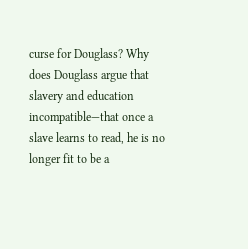curse for Douglass? Why does Douglass argue that slavery and education incompatible—that once a slave learns to read, he is no longer fit to be a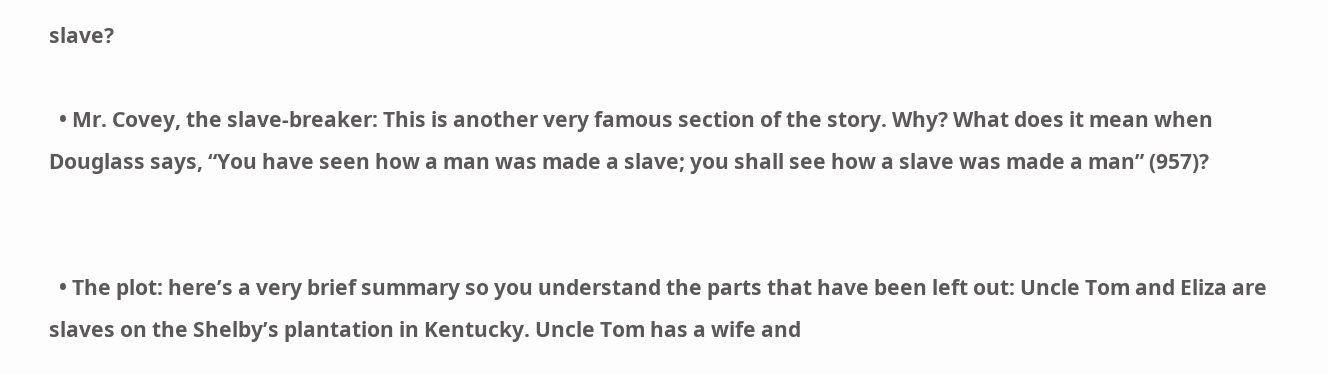slave?

  • Mr. Covey, the slave-breaker: This is another very famous section of the story. Why? What does it mean when Douglass says, “You have seen how a man was made a slave; you shall see how a slave was made a man” (957)?


  • The plot: here’s a very brief summary so you understand the parts that have been left out: Uncle Tom and Eliza are slaves on the Shelby’s plantation in Kentucky. Uncle Tom has a wife and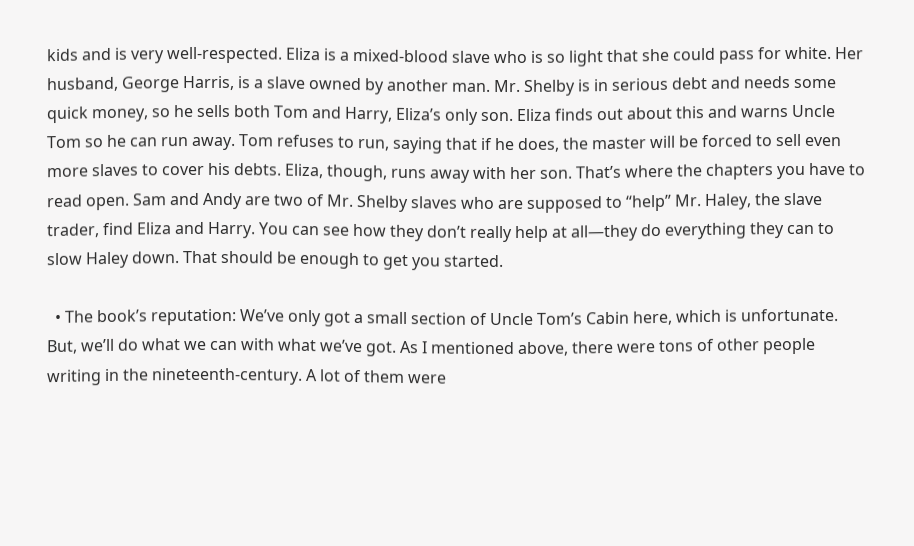kids and is very well-respected. Eliza is a mixed-blood slave who is so light that she could pass for white. Her husband, George Harris, is a slave owned by another man. Mr. Shelby is in serious debt and needs some quick money, so he sells both Tom and Harry, Eliza’s only son. Eliza finds out about this and warns Uncle Tom so he can run away. Tom refuses to run, saying that if he does, the master will be forced to sell even more slaves to cover his debts. Eliza, though, runs away with her son. That’s where the chapters you have to read open. Sam and Andy are two of Mr. Shelby slaves who are supposed to “help” Mr. Haley, the slave trader, find Eliza and Harry. You can see how they don’t really help at all—they do everything they can to slow Haley down. That should be enough to get you started.

  • The book’s reputation: We’ve only got a small section of Uncle Tom’s Cabin here, which is unfortunate. But, we’ll do what we can with what we’ve got. As I mentioned above, there were tons of other people writing in the nineteenth-century. A lot of them were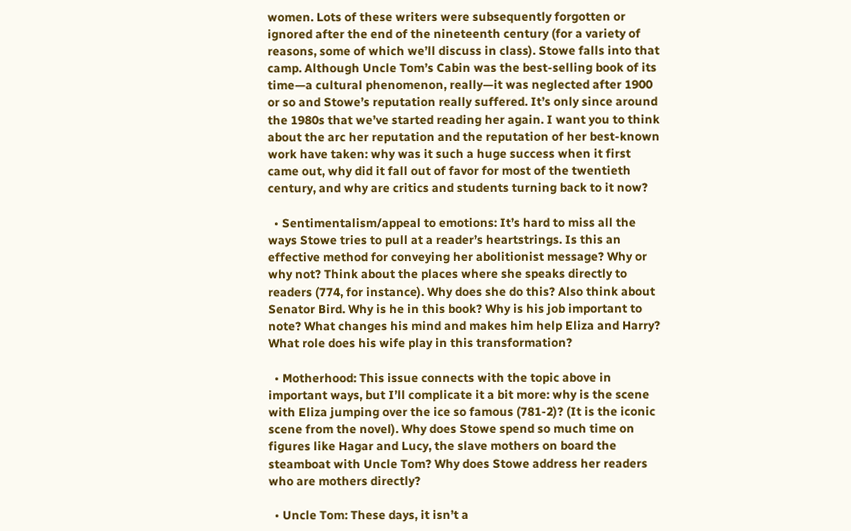women. Lots of these writers were subsequently forgotten or ignored after the end of the nineteenth century (for a variety of reasons, some of which we’ll discuss in class). Stowe falls into that camp. Although Uncle Tom’s Cabin was the best-selling book of its time—a cultural phenomenon, really—it was neglected after 1900 or so and Stowe’s reputation really suffered. It’s only since around the 1980s that we’ve started reading her again. I want you to think about the arc her reputation and the reputation of her best-known work have taken: why was it such a huge success when it first came out, why did it fall out of favor for most of the twentieth century, and why are critics and students turning back to it now?

  • Sentimentalism/appeal to emotions: It’s hard to miss all the ways Stowe tries to pull at a reader’s heartstrings. Is this an effective method for conveying her abolitionist message? Why or why not? Think about the places where she speaks directly to readers (774, for instance). Why does she do this? Also think about Senator Bird. Why is he in this book? Why is his job important to note? What changes his mind and makes him help Eliza and Harry? What role does his wife play in this transformation?

  • Motherhood: This issue connects with the topic above in important ways, but I’ll complicate it a bit more: why is the scene with Eliza jumping over the ice so famous (781-2)? (It is the iconic scene from the novel). Why does Stowe spend so much time on figures like Hagar and Lucy, the slave mothers on board the steamboat with Uncle Tom? Why does Stowe address her readers who are mothers directly?

  • Uncle Tom: These days, it isn’t a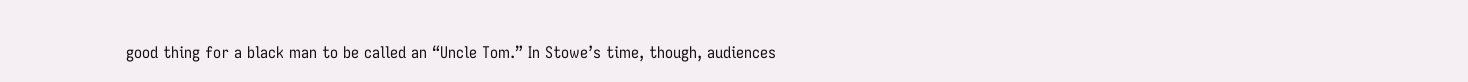good thing for a black man to be called an “Uncle Tom.” In Stowe’s time, though, audiences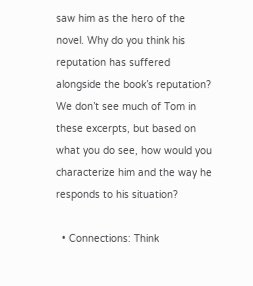saw him as the hero of the novel. Why do you think his reputation has suffered alongside the book’s reputation? We don’t see much of Tom in these excerpts, but based on what you do see, how would you characterize him and the way he responds to his situation?

  • Connections: Think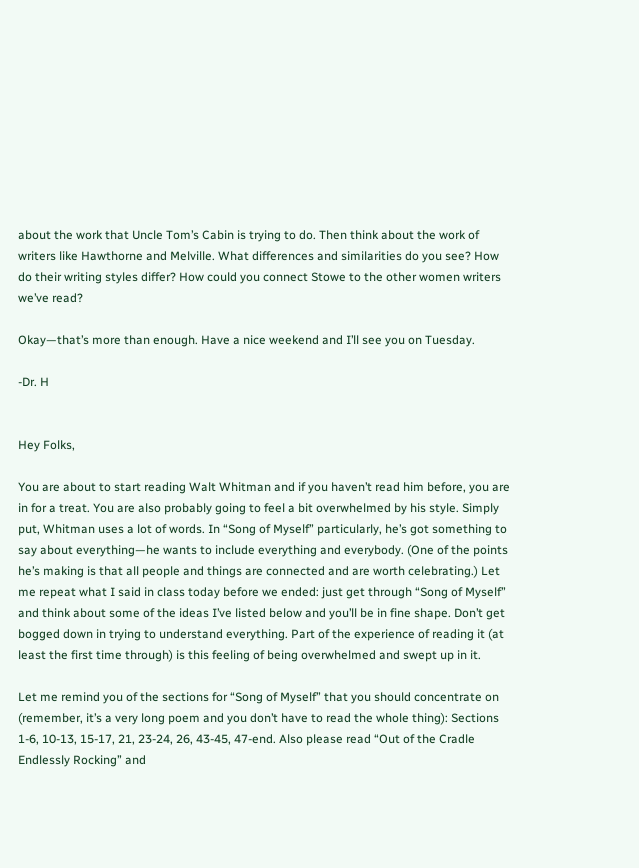about the work that Uncle Tom’s Cabin is trying to do. Then think about the work of writers like Hawthorne and Melville. What differences and similarities do you see? How do their writing styles differ? How could you connect Stowe to the other women writers we’ve read?

Okay—that’s more than enough. Have a nice weekend and I’ll see you on Tuesday.

-Dr. H


Hey Folks,

You are about to start reading Walt Whitman and if you haven’t read him before, you are in for a treat. You are also probably going to feel a bit overwhelmed by his style. Simply put, Whitman uses a lot of words. In “Song of Myself” particularly, he’s got something to say about everything—he wants to include everything and everybody. (One of the points he’s making is that all people and things are connected and are worth celebrating.) Let me repeat what I said in class today before we ended: just get through “Song of Myself” and think about some of the ideas I’ve listed below and you’ll be in fine shape. Don’t get bogged down in trying to understand everything. Part of the experience of reading it (at least the first time through) is this feeling of being overwhelmed and swept up in it.

Let me remind you of the sections for “Song of Myself” that you should concentrate on (remember, it’s a very long poem and you don’t have to read the whole thing): Sections 1-6, 10-13, 15-17, 21, 23-24, 26, 43-45, 47-end. Also please read “Out of the Cradle Endlessly Rocking” and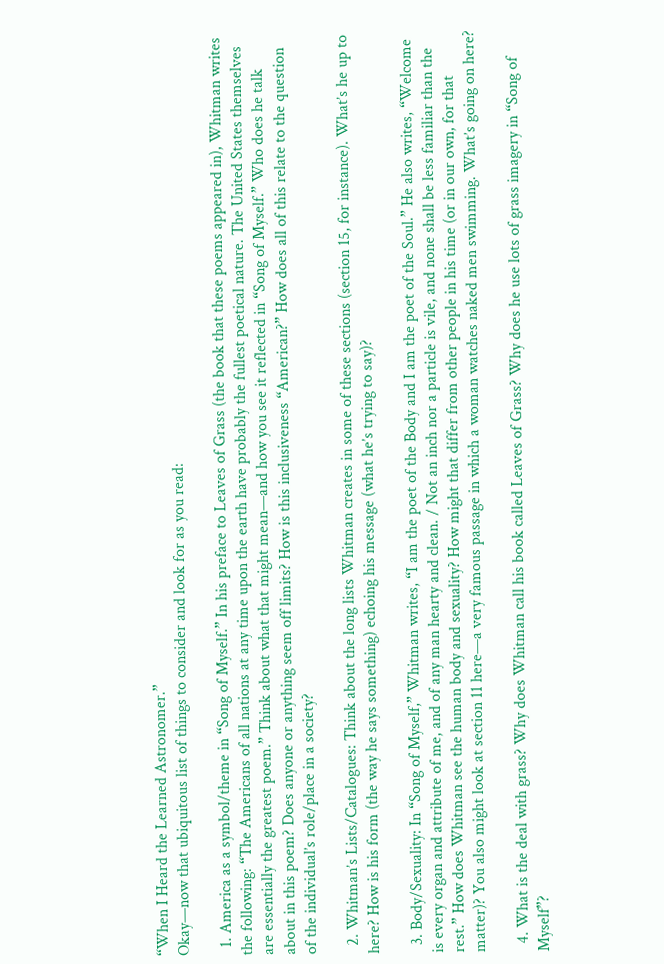“When I Heard the Learned Astronomer.”
Okay—now that ubiquitous list of things to consider and look for as you read:

  1. America as a symbol/theme in “Song of Myself.” In his preface to Leaves of Grass (the book that these poems appeared in), Whitman writes the following: “The Americans of all nations at any time upon the earth have probably the fullest poetical nature. The United States themselves are essentially the greatest poem.” Think about what that might mean—and how you see it reflected in “Song of Myself.” Who does he talk about in this poem? Does anyone or anything seem off limits? How is this inclusiveness “American?” How does all of this relate to the question of the individual’s role/place in a society?

  2. Whitman’s Lists/Catalogues: Think about the long lists Whitman creates in some of these sections (section 15, for instance). What’s he up to here? How is his form (the way he says something) echoing his message (what he’s trying to say)?

  3. Body/Sexuality: In “Song of Myself,” Whitman writes, “I am the poet of the Body and I am the poet of the Soul.” He also writes, “Welcome is every organ and attribute of me, and of any man hearty and clean. / Not an inch nor a particle is vile, and none shall be less familiar than the rest.” How does Whitman see the human body and sexuality? How might that differ from other people in his time (or in our own, for that matter)? You also might look at section 11 here—a very famous passage in which a woman watches naked men swimming. What’s going on here?

  4. What is the deal with grass? Why does Whitman call his book called Leaves of Grass? Why does he use lots of grass imagery in “Song of Myself”?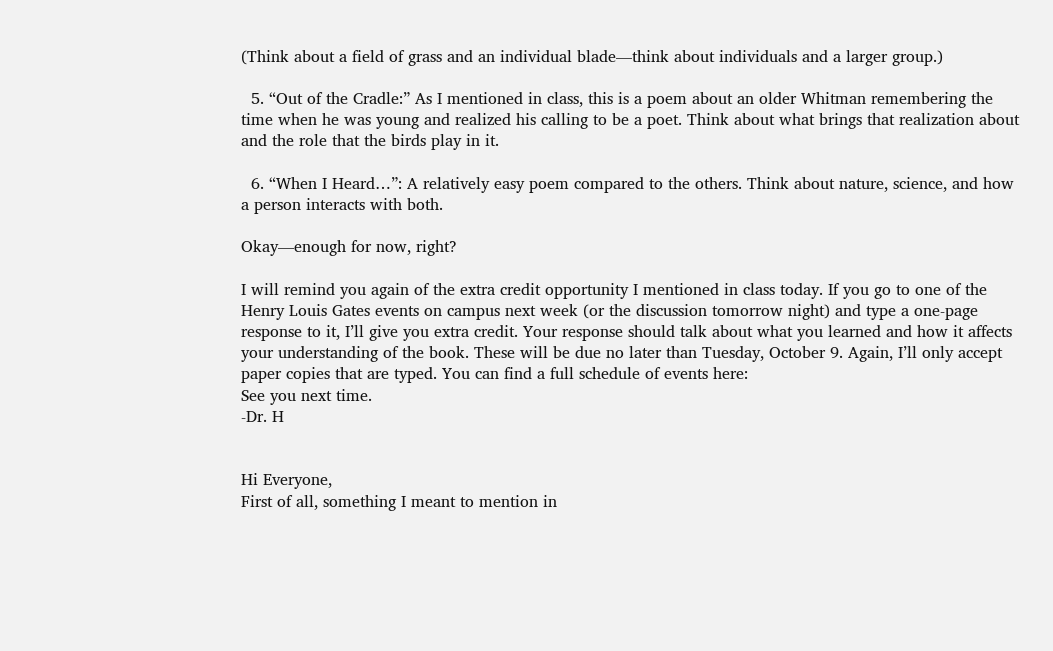(Think about a field of grass and an individual blade—think about individuals and a larger group.)

  5. “Out of the Cradle:” As I mentioned in class, this is a poem about an older Whitman remembering the time when he was young and realized his calling to be a poet. Think about what brings that realization about and the role that the birds play in it.

  6. “When I Heard…”: A relatively easy poem compared to the others. Think about nature, science, and how a person interacts with both.

Okay—enough for now, right?

I will remind you again of the extra credit opportunity I mentioned in class today. If you go to one of the Henry Louis Gates events on campus next week (or the discussion tomorrow night) and type a one-page response to it, I’ll give you extra credit. Your response should talk about what you learned and how it affects your understanding of the book. These will be due no later than Tuesday, October 9. Again, I’ll only accept paper copies that are typed. You can find a full schedule of events here:
See you next time.
-Dr. H


Hi Everyone,
First of all, something I meant to mention in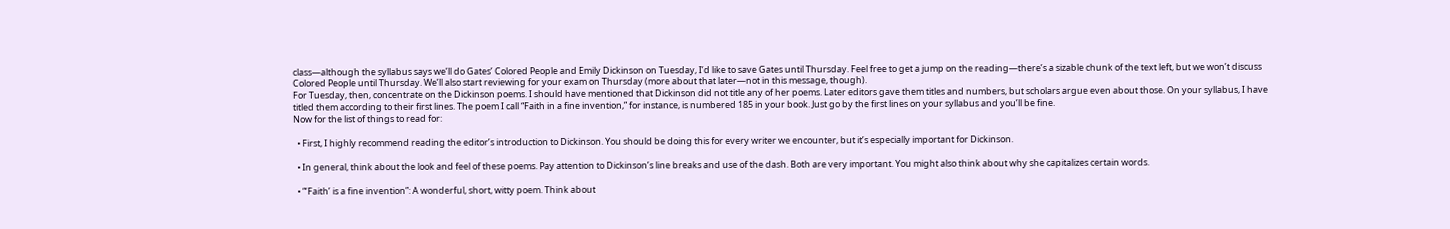class—although the syllabus says we’ll do Gates’ Colored People and Emily Dickinson on Tuesday, I’d like to save Gates until Thursday. Feel free to get a jump on the reading—there’s a sizable chunk of the text left, but we won’t discuss Colored People until Thursday. We’ll also start reviewing for your exam on Thursday (more about that later—not in this message, though).
For Tuesday, then, concentrate on the Dickinson poems. I should have mentioned that Dickinson did not title any of her poems. Later editors gave them titles and numbers, but scholars argue even about those. On your syllabus, I have titled them according to their first lines. The poem I call “Faith in a fine invention,” for instance, is numbered 185 in your book. Just go by the first lines on your syllabus and you’ll be fine.
Now for the list of things to read for:

  • First, I highly recommend reading the editor’s introduction to Dickinson. You should be doing this for every writer we encounter, but it’s especially important for Dickinson.

  • In general, think about the look and feel of these poems. Pay attention to Dickinson’s line breaks and use of the dash. Both are very important. You might also think about why she capitalizes certain words.

  • “‘Faith’ is a fine invention”: A wonderful, short, witty poem. Think about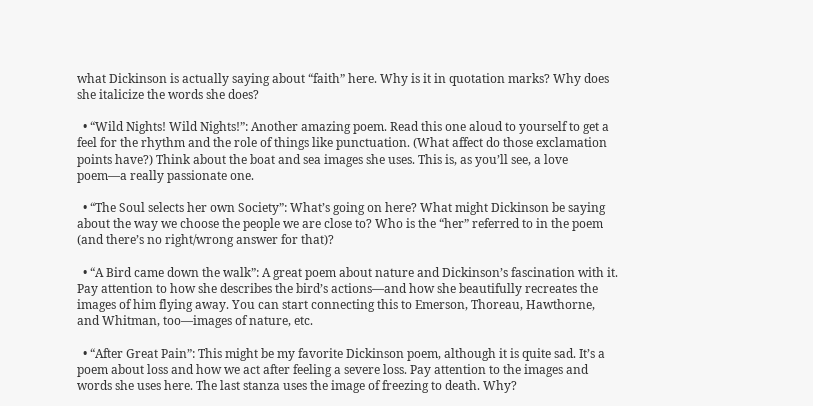what Dickinson is actually saying about “faith” here. Why is it in quotation marks? Why does she italicize the words she does?

  • “Wild Nights! Wild Nights!”: Another amazing poem. Read this one aloud to yourself to get a feel for the rhythm and the role of things like punctuation. (What affect do those exclamation points have?) Think about the boat and sea images she uses. This is, as you’ll see, a love poem—a really passionate one.

  • “The Soul selects her own Society”: What’s going on here? What might Dickinson be saying about the way we choose the people we are close to? Who is the “her” referred to in the poem (and there’s no right/wrong answer for that)?

  • “A Bird came down the walk”: A great poem about nature and Dickinson’s fascination with it. Pay attention to how she describes the bird’s actions—and how she beautifully recreates the images of him flying away. You can start connecting this to Emerson, Thoreau, Hawthorne, and Whitman, too—images of nature, etc.

  • “After Great Pain”: This might be my favorite Dickinson poem, although it is quite sad. It’s a poem about loss and how we act after feeling a severe loss. Pay attention to the images and words she uses here. The last stanza uses the image of freezing to death. Why?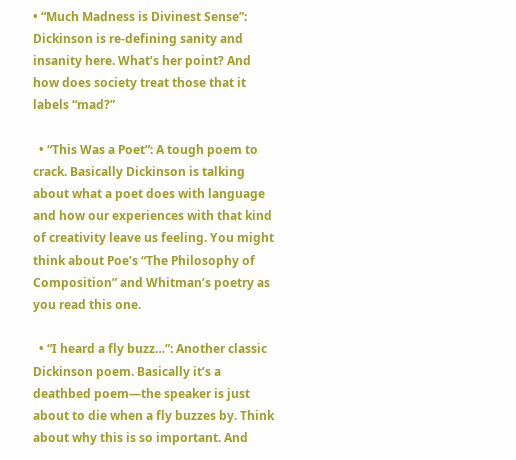• “Much Madness is Divinest Sense”: Dickinson is re-defining sanity and insanity here. What’s her point? And how does society treat those that it labels “mad?”

  • “This Was a Poet”: A tough poem to crack. Basically Dickinson is talking about what a poet does with language and how our experiences with that kind of creativity leave us feeling. You might think about Poe’s “The Philosophy of Composition” and Whitman’s poetry as you read this one.

  • “I heard a fly buzz…”: Another classic Dickinson poem. Basically it’s a deathbed poem—the speaker is just about to die when a fly buzzes by. Think about why this is so important. And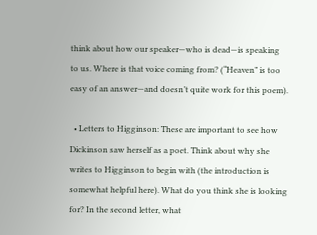think about how our speaker—who is dead—is speaking to us. Where is that voice coming from? (“Heaven” is too easy of an answer—and doesn’t quite work for this poem).

  • Letters to Higginson: These are important to see how Dickinson saw herself as a poet. Think about why she writes to Higginson to begin with (the introduction is somewhat helpful here). What do you think she is looking for? In the second letter, what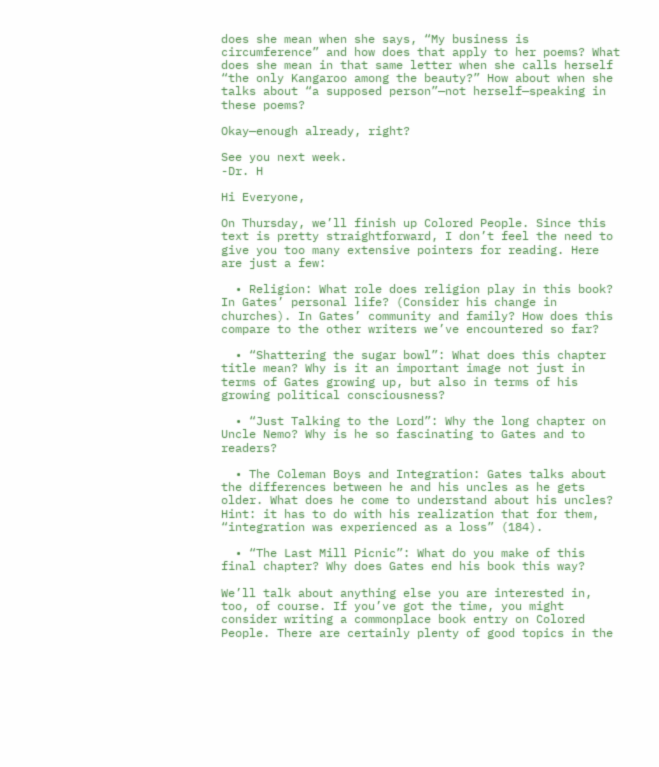does she mean when she says, “My business is circumference” and how does that apply to her poems? What does she mean in that same letter when she calls herself “the only Kangaroo among the beauty?” How about when she talks about “a supposed person”—not herself—speaking in these poems?

Okay—enough already, right?

See you next week.
-Dr. H

Hi Everyone,

On Thursday, we’ll finish up Colored People. Since this text is pretty straightforward, I don’t feel the need to give you too many extensive pointers for reading. Here are just a few:

  • Religion: What role does religion play in this book? In Gates’ personal life? (Consider his change in churches). In Gates’ community and family? How does this compare to the other writers we’ve encountered so far?

  • “Shattering the sugar bowl”: What does this chapter title mean? Why is it an important image not just in terms of Gates growing up, but also in terms of his growing political consciousness?

  • “Just Talking to the Lord”: Why the long chapter on Uncle Nemo? Why is he so fascinating to Gates and to readers?

  • The Coleman Boys and Integration: Gates talks about the differences between he and his uncles as he gets older. What does he come to understand about his uncles? Hint: it has to do with his realization that for them, “integration was experienced as a loss” (184).

  • “The Last Mill Picnic”: What do you make of this final chapter? Why does Gates end his book this way?

We’ll talk about anything else you are interested in, too, of course. If you’ve got the time, you might consider writing a commonplace book entry on Colored People. There are certainly plenty of good topics in the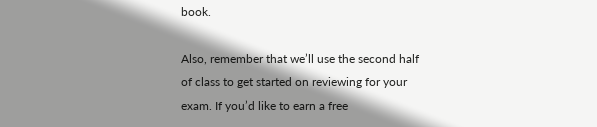book.

Also, remember that we’ll use the second half of class to get started on reviewing for your exam. If you’d like to earn a free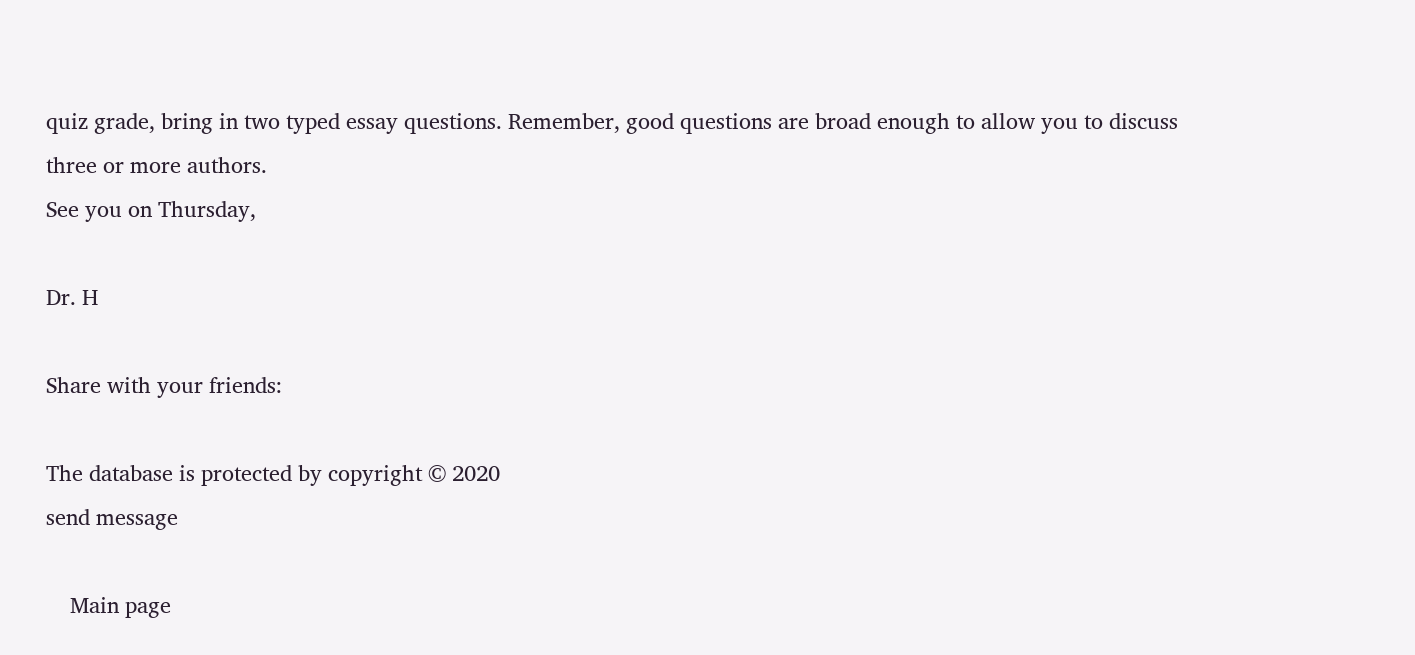quiz grade, bring in two typed essay questions. Remember, good questions are broad enough to allow you to discuss three or more authors.
See you on Thursday,

Dr. H

Share with your friends:

The database is protected by copyright © 2020
send message

    Main page